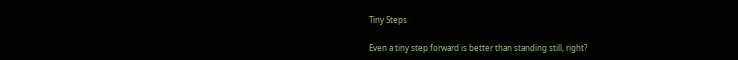Tiny Steps

Even a tiny step forward is better than standing still, right?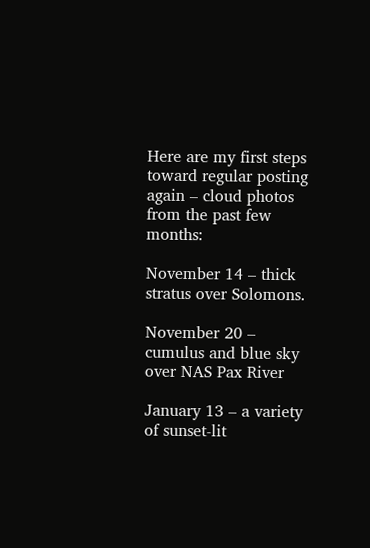Here are my first steps toward regular posting again – cloud photos from the past few months:

November 14 – thick stratus over Solomons.

November 20 – cumulus and blue sky over NAS Pax River

January 13 – a variety of sunset-lit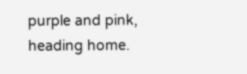purple and pink, heading home.